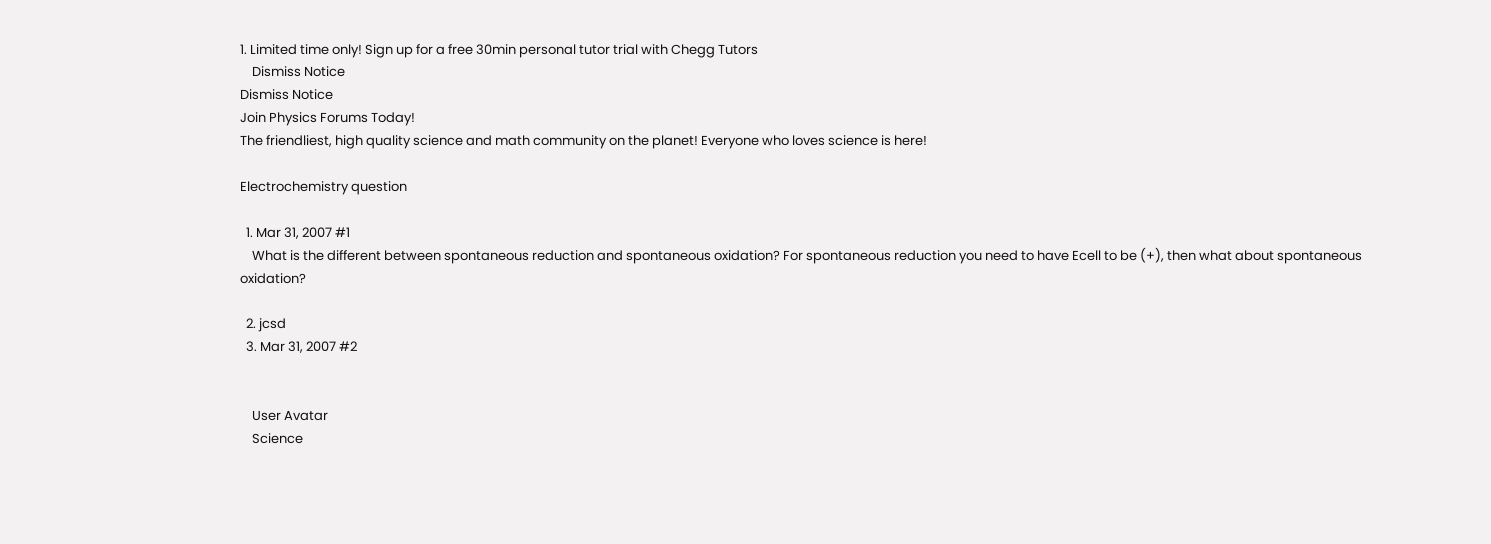1. Limited time only! Sign up for a free 30min personal tutor trial with Chegg Tutors
    Dismiss Notice
Dismiss Notice
Join Physics Forums Today!
The friendliest, high quality science and math community on the planet! Everyone who loves science is here!

Electrochemistry question

  1. Mar 31, 2007 #1
    What is the different between spontaneous reduction and spontaneous oxidation? For spontaneous reduction you need to have Ecell to be (+), then what about spontaneous oxidation?

  2. jcsd
  3. Mar 31, 2007 #2


    User Avatar
    Science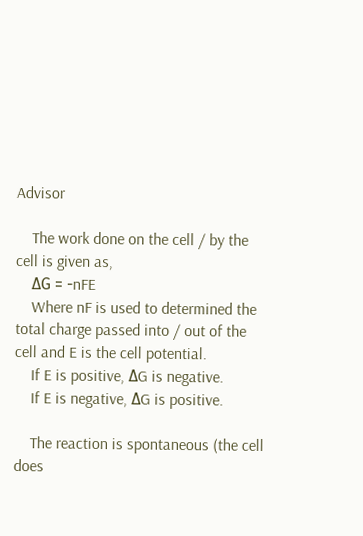Advisor

    The work done on the cell / by the cell is given as,
    ΔG = -nFE
    Where nF is used to determined the total charge passed into / out of the cell and E is the cell potential.
    If E is positive, ΔG is negative.
    If E is negative, ΔG is positive.

    The reaction is spontaneous (the cell does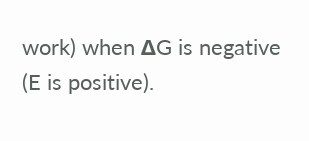work) when ΔG is negative (E is positive).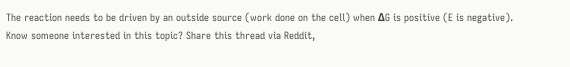The reaction needs to be driven by an outside source (work done on the cell) when ΔG is positive (E is negative).
Know someone interested in this topic? Share this thread via Reddit,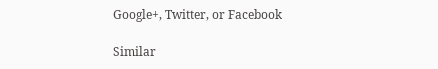Google+, Twitter, or Facebook

Similar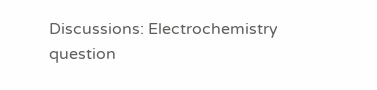Discussions: Electrochemistry question